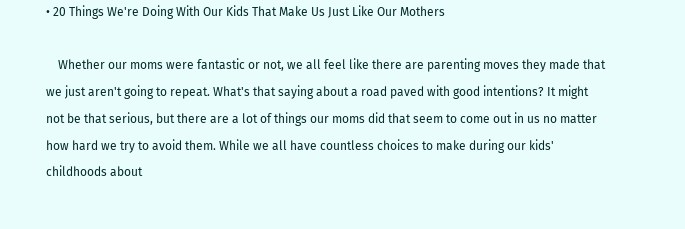• 20 Things We're Doing With Our Kids That Make Us Just Like Our Mothers

    Whether our moms were fantastic or not, we all feel like there are parenting moves they made that we just aren't going to repeat. What's that saying about a road paved with good intentions? It might not be that serious, but there are a lot of things our moms did that seem to come out in us no matter how hard we try to avoid them. While we all have countless choices to make during our kids' childhoods about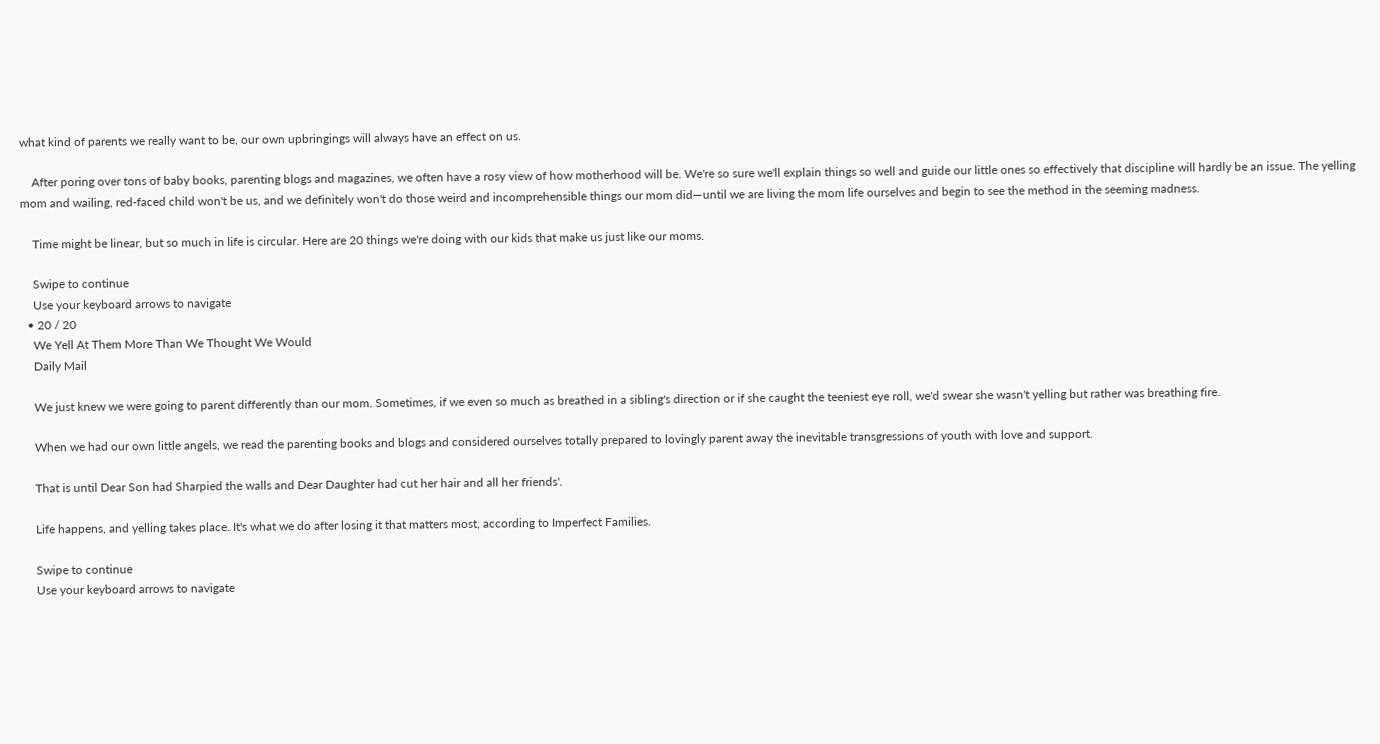what kind of parents we really want to be, our own upbringings will always have an effect on us.

    After poring over tons of baby books, parenting blogs and magazines, we often have a rosy view of how motherhood will be. We're so sure we'll explain things so well and guide our little ones so effectively that discipline will hardly be an issue. The yelling mom and wailing, red-faced child won't be us, and we definitely won't do those weird and incomprehensible things our mom did—until we are living the mom life ourselves and begin to see the method in the seeming madness.

    Time might be linear, but so much in life is circular. Here are 20 things we're doing with our kids that make us just like our moms.

    Swipe to continue
    Use your keyboard arrows to navigate
  • 20 / 20
    We Yell At Them More Than We Thought We Would
    Daily Mail

    We just knew we were going to parent differently than our mom. Sometimes, if we even so much as breathed in a sibling's direction or if she caught the teeniest eye roll, we'd swear she wasn't yelling but rather was breathing fire.

    When we had our own little angels, we read the parenting books and blogs and considered ourselves totally prepared to lovingly parent away the inevitable transgressions of youth with love and support.

    That is until Dear Son had Sharpied the walls and Dear Daughter had cut her hair and all her friends'.

    Life happens, and yelling takes place. It's what we do after losing it that matters most, according to Imperfect Families.

    Swipe to continue
    Use your keyboard arrows to navigate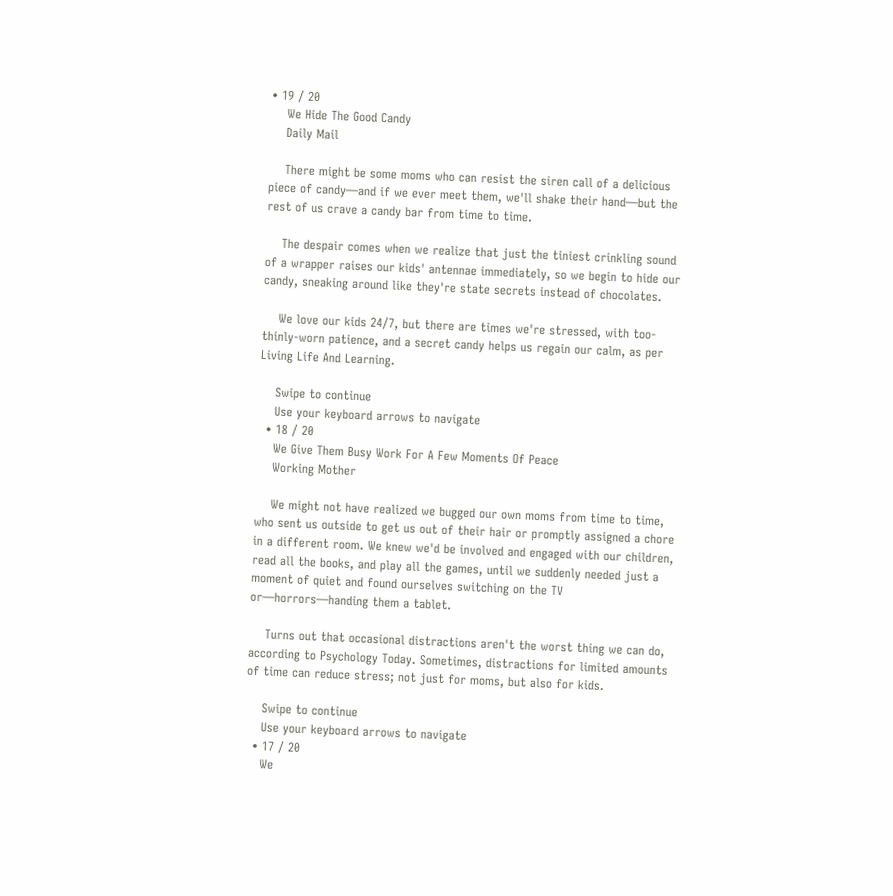• 19 / 20
    We Hide The Good Candy
    Daily Mail

    There might be some moms who can resist the siren call of a delicious piece of candy—and if we ever meet them, we'll shake their hand—but the rest of us crave a candy bar from time to time.

    The despair comes when we realize that just the tiniest crinkling sound of a wrapper raises our kids' antennae immediately, so we begin to hide our candy, sneaking around like they're state secrets instead of chocolates.

    We love our kids 24/7, but there are times we're stressed, with too-thinly-worn patience, and a secret candy helps us regain our calm, as per Living Life And Learning.

    Swipe to continue
    Use your keyboard arrows to navigate
  • 18 / 20
    We Give Them Busy Work For A Few Moments Of Peace
    Working Mother

    We might not have realized we bugged our own moms from time to time, who sent us outside to get us out of their hair or promptly assigned a chore in a different room. We knew we'd be involved and engaged with our children, read all the books, and play all the games, until we suddenly needed just a moment of quiet and found ourselves switching on the TV or—horrors—handing them a tablet.

    Turns out that occasional distractions aren't the worst thing we can do, according to Psychology Today. Sometimes, distractions for limited amounts of time can reduce stress; not just for moms, but also for kids.

    Swipe to continue
    Use your keyboard arrows to navigate
  • 17 / 20
    We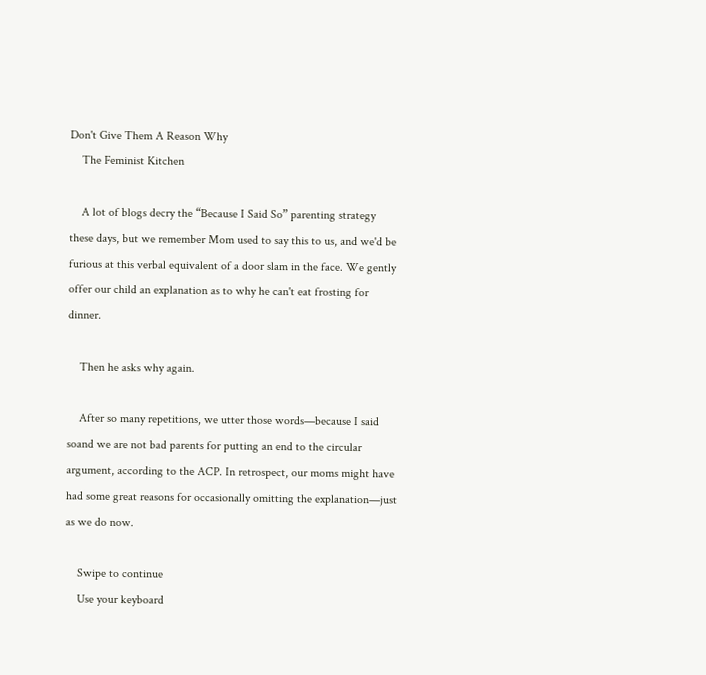Don't Give Them A Reason Why
    The Feminist Kitchen

    A lot of blogs decry the “Because I Said So” parenting strategy these days, but we remember Mom used to say this to us, and we'd be furious at this verbal equivalent of a door slam in the face. We gently offer our child an explanation as to why he can't eat frosting for dinner.

    Then he asks why again.

    After so many repetitions, we utter those words—because I said soand we are not bad parents for putting an end to the circular argument, according to the ACP. In retrospect, our moms might have had some great reasons for occasionally omitting the explanation—just as we do now.

    Swipe to continue
    Use your keyboard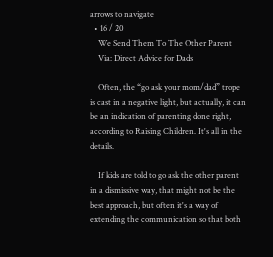arrows to navigate
  • 16 / 20
    We Send Them To The Other Parent
    Via: Direct Advice for Dads

    Often, the “go ask your mom/dad” trope is cast in a negative light, but actually, it can be an indication of parenting done right, according to Raising Children. It's all in the details.

    If kids are told to go ask the other parent in a dismissive way, that might not be the best approach, but often it's a way of extending the communication so that both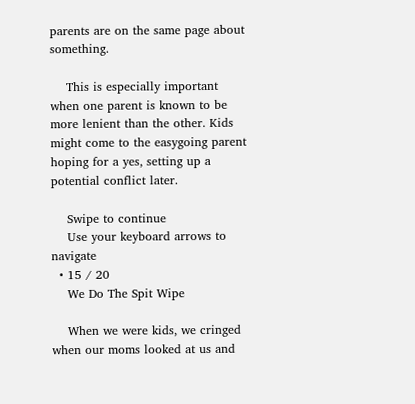parents are on the same page about something.

    This is especially important when one parent is known to be more lenient than the other. Kids might come to the easygoing parent hoping for a yes, setting up a potential conflict later.

    Swipe to continue
    Use your keyboard arrows to navigate
  • 15 / 20
    We Do The Spit Wipe

    When we were kids, we cringed when our moms looked at us and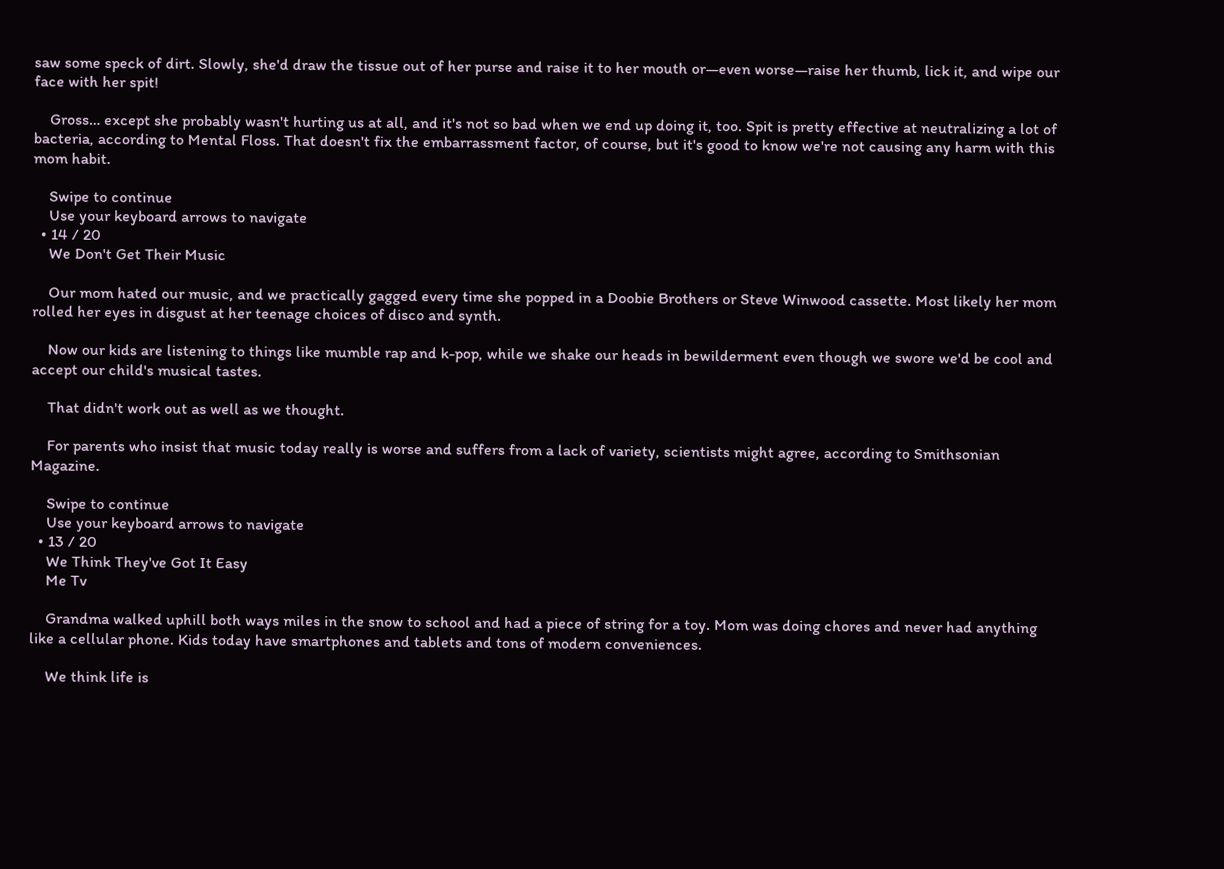saw some speck of dirt. Slowly, she'd draw the tissue out of her purse and raise it to her mouth or—even worse—raise her thumb, lick it, and wipe our face with her spit!

    Gross… except she probably wasn't hurting us at all, and it's not so bad when we end up doing it, too. Spit is pretty effective at neutralizing a lot of bacteria, according to Mental Floss. That doesn't fix the embarrassment factor, of course, but it's good to know we're not causing any harm with this mom habit.

    Swipe to continue
    Use your keyboard arrows to navigate
  • 14 / 20
    We Don't Get Their Music

    Our mom hated our music, and we practically gagged every time she popped in a Doobie Brothers or Steve Winwood cassette. Most likely her mom rolled her eyes in disgust at her teenage choices of disco and synth.

    Now our kids are listening to things like mumble rap and k-pop, while we shake our heads in bewilderment even though we swore we'd be cool and accept our child's musical tastes.

    That didn't work out as well as we thought.

    For parents who insist that music today really is worse and suffers from a lack of variety, scientists might agree, according to Smithsonian Magazine.

    Swipe to continue
    Use your keyboard arrows to navigate
  • 13 / 20
    We Think They've Got It Easy
    Me Tv

    Grandma walked uphill both ways miles in the snow to school and had a piece of string for a toy. Mom was doing chores and never had anything like a cellular phone. Kids today have smartphones and tablets and tons of modern conveniences.

    We think life is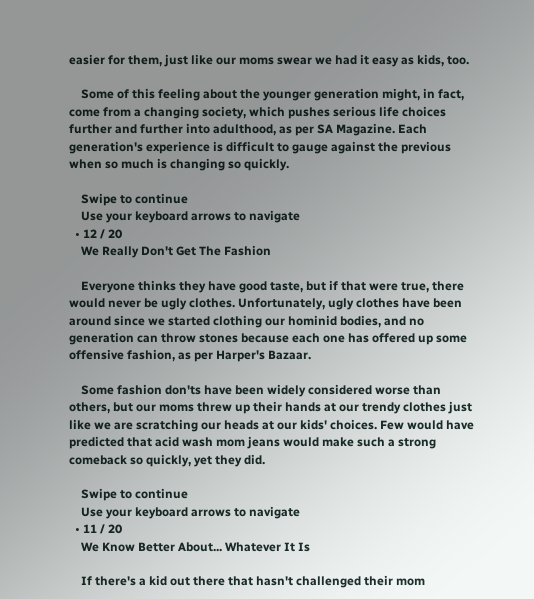easier for them, just like our moms swear we had it easy as kids, too.

    Some of this feeling about the younger generation might, in fact, come from a changing society, which pushes serious life choices further and further into adulthood, as per SA Magazine. Each generation's experience is difficult to gauge against the previous when so much is changing so quickly.

    Swipe to continue
    Use your keyboard arrows to navigate
  • 12 / 20
    We Really Don't Get The Fashion

    Everyone thinks they have good taste, but if that were true, there would never be ugly clothes. Unfortunately, ugly clothes have been around since we started clothing our hominid bodies, and no generation can throw stones because each one has offered up some offensive fashion, as per Harper's Bazaar.

    Some fashion don'ts have been widely considered worse than others, but our moms threw up their hands at our trendy clothes just like we are scratching our heads at our kids' choices. Few would have predicted that acid wash mom jeans would make such a strong comeback so quickly, yet they did.

    Swipe to continue
    Use your keyboard arrows to navigate
  • 11 / 20
    We Know Better About... Whatever It Is

    If there's a kid out there that hasn't challenged their mom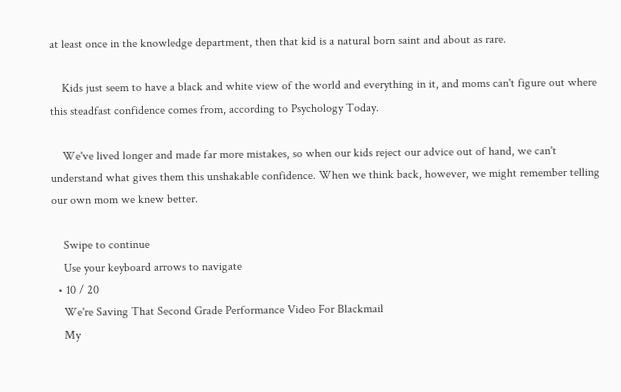at least once in the knowledge department, then that kid is a natural born saint and about as rare.

    Kids just seem to have a black and white view of the world and everything in it, and moms can't figure out where this steadfast confidence comes from, according to Psychology Today.

    We've lived longer and made far more mistakes, so when our kids reject our advice out of hand, we can't understand what gives them this unshakable confidence. When we think back, however, we might remember telling our own mom we knew better.

    Swipe to continue
    Use your keyboard arrows to navigate
  • 10 / 20
    We're Saving That Second Grade Performance Video For Blackmail
    My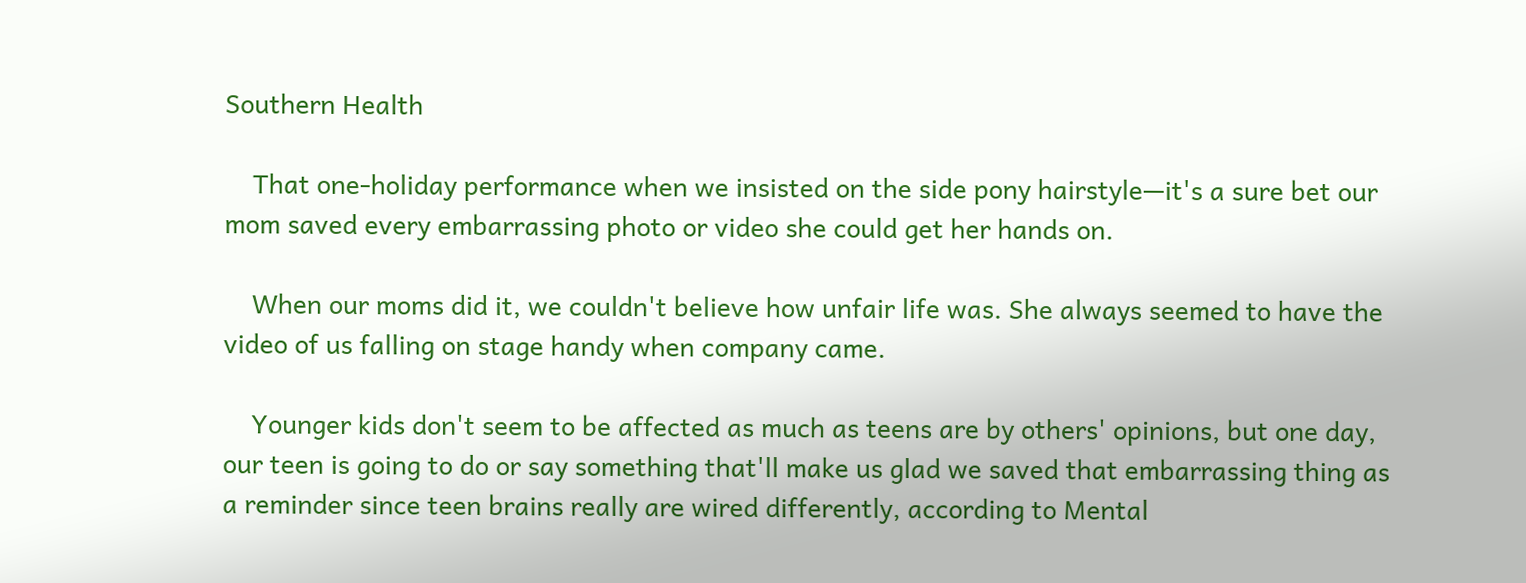Southern Health

    That one-holiday performance when we insisted on the side pony hairstyle—it's a sure bet our mom saved every embarrassing photo or video she could get her hands on.

    When our moms did it, we couldn't believe how unfair life was. She always seemed to have the video of us falling on stage handy when company came.

    Younger kids don't seem to be affected as much as teens are by others' opinions, but one day, our teen is going to do or say something that'll make us glad we saved that embarrassing thing as a reminder since teen brains really are wired differently, according to Mental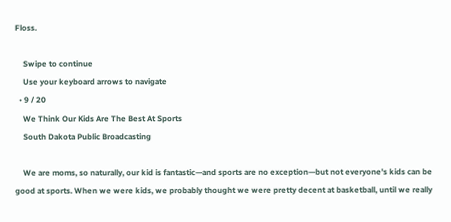Floss.

    Swipe to continue
    Use your keyboard arrows to navigate
  • 9 / 20
    We Think Our Kids Are The Best At Sports
    South Dakota Public Broadcasting

    We are moms, so naturally, our kid is fantastic—and sports are no exception—but not everyone's kids can be good at sports. When we were kids, we probably thought we were pretty decent at basketball, until we really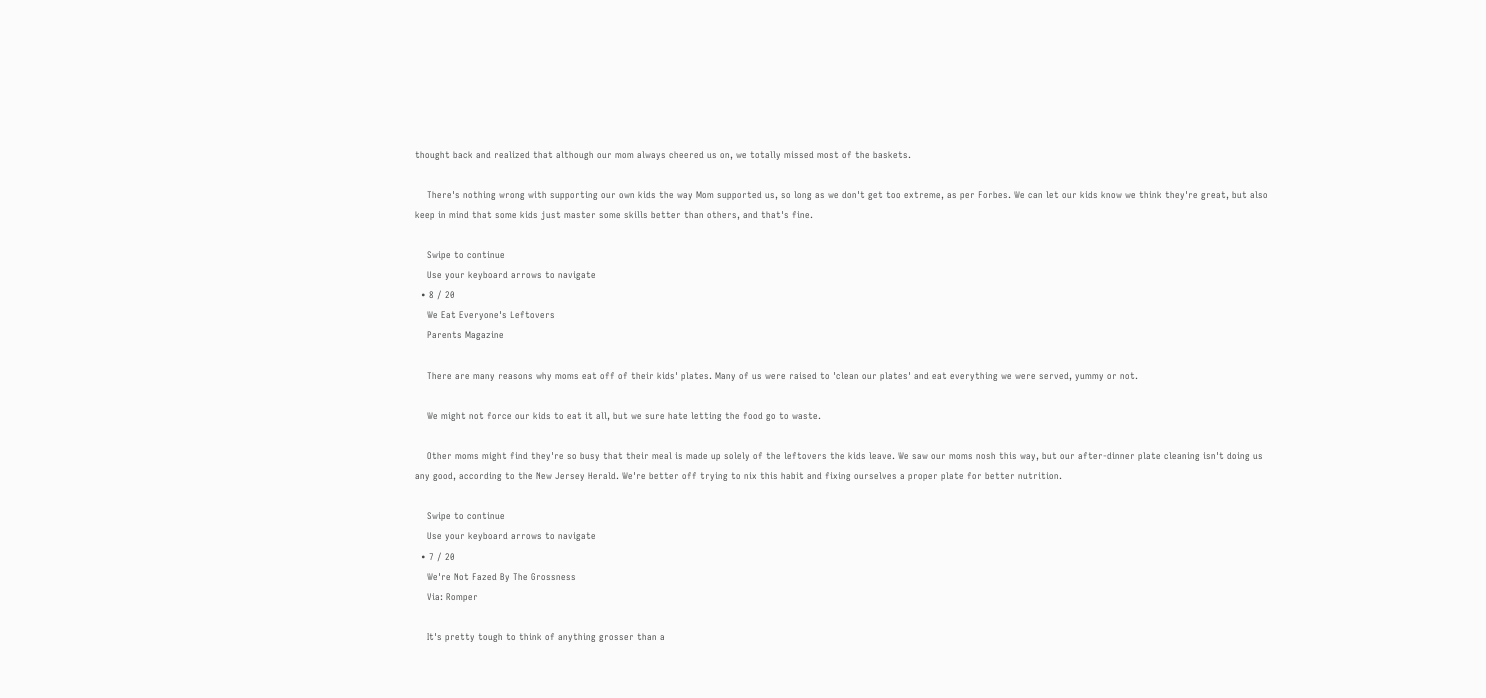thought back and realized that although our mom always cheered us on, we totally missed most of the baskets.

    There's nothing wrong with supporting our own kids the way Mom supported us, so long as we don't get too extreme, as per Forbes. We can let our kids know we think they're great, but also keep in mind that some kids just master some skills better than others, and that's fine.

    Swipe to continue
    Use your keyboard arrows to navigate
  • 8 / 20
    We Eat Everyone's Leftovers
    Parents Magazine

    There are many reasons why moms eat off of their kids' plates. Many of us were raised to 'clean our plates' and eat everything we were served, yummy or not.

    We might not force our kids to eat it all, but we sure hate letting the food go to waste.

    Other moms might find they're so busy that their meal is made up solely of the leftovers the kids leave. We saw our moms nosh this way, but our after-dinner plate cleaning isn't doing us any good, according to the New Jersey Herald. We're better off trying to nix this habit and fixing ourselves a proper plate for better nutrition.

    Swipe to continue
    Use your keyboard arrows to navigate
  • 7 / 20
    We're Not Fazed By The Grossness
    Via: Romper

    It's pretty tough to think of anything grosser than a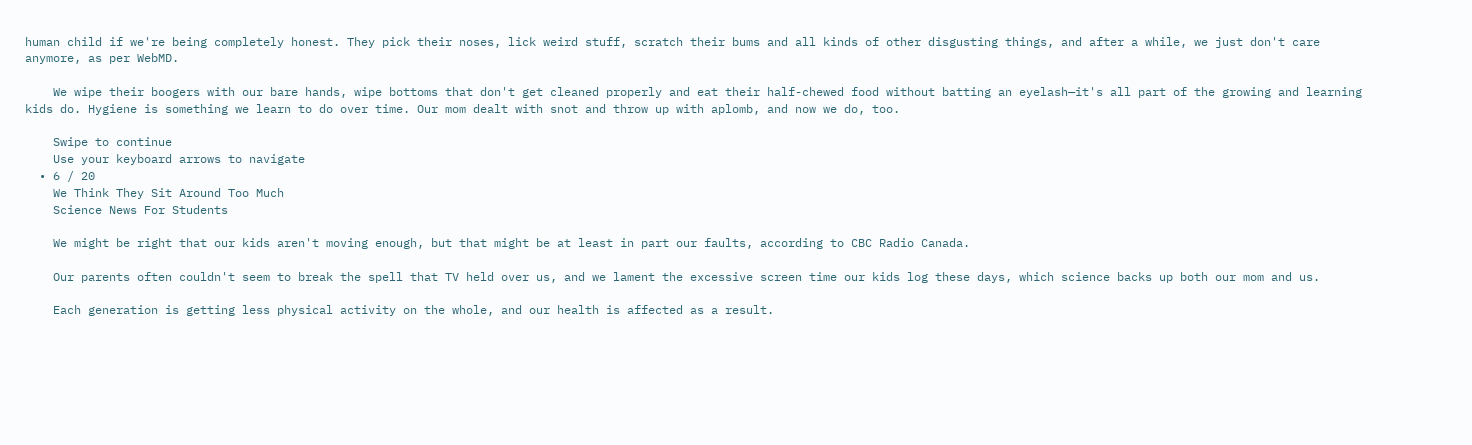human child if we're being completely honest. They pick their noses, lick weird stuff, scratch their bums and all kinds of other disgusting things, and after a while, we just don't care anymore, as per WebMD.

    We wipe their boogers with our bare hands, wipe bottoms that don't get cleaned properly and eat their half-chewed food without batting an eyelash—it's all part of the growing and learning kids do. Hygiene is something we learn to do over time. Our mom dealt with snot and throw up with aplomb, and now we do, too.

    Swipe to continue
    Use your keyboard arrows to navigate
  • 6 / 20
    We Think They Sit Around Too Much
    Science News For Students

    We might be right that our kids aren't moving enough, but that might be at least in part our faults, according to CBC Radio Canada.

    Our parents often couldn't seem to break the spell that TV held over us, and we lament the excessive screen time our kids log these days, which science backs up both our mom and us.

    Each generation is getting less physical activity on the whole, and our health is affected as a result.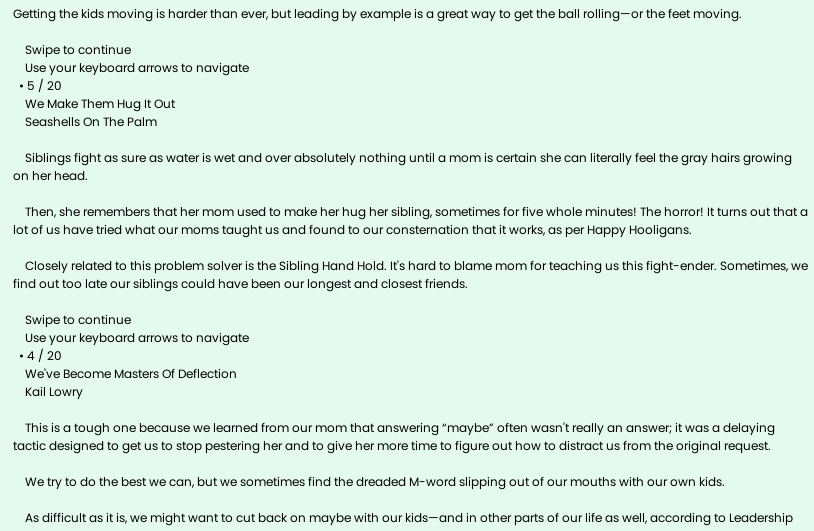Getting the kids moving is harder than ever, but leading by example is a great way to get the ball rolling—or the feet moving.

    Swipe to continue
    Use your keyboard arrows to navigate
  • 5 / 20
    We Make Them Hug It Out
    Seashells On The Palm

    Siblings fight as sure as water is wet and over absolutely nothing until a mom is certain she can literally feel the gray hairs growing on her head.

    Then, she remembers that her mom used to make her hug her sibling, sometimes for five whole minutes! The horror! It turns out that a lot of us have tried what our moms taught us and found to our consternation that it works, as per Happy Hooligans.

    Closely related to this problem solver is the Sibling Hand Hold. It's hard to blame mom for teaching us this fight-ender. Sometimes, we find out too late our siblings could have been our longest and closest friends.

    Swipe to continue
    Use your keyboard arrows to navigate
  • 4 / 20
    We've Become Masters Of Deflection
    Kail Lowry

    This is a tough one because we learned from our mom that answering “maybe” often wasn't really an answer; it was a delaying tactic designed to get us to stop pestering her and to give her more time to figure out how to distract us from the original request.

    We try to do the best we can, but we sometimes find the dreaded M-word slipping out of our mouths with our own kids.

    As difficult as it is, we might want to cut back on maybe with our kids—and in other parts of our life as well, according to Leadership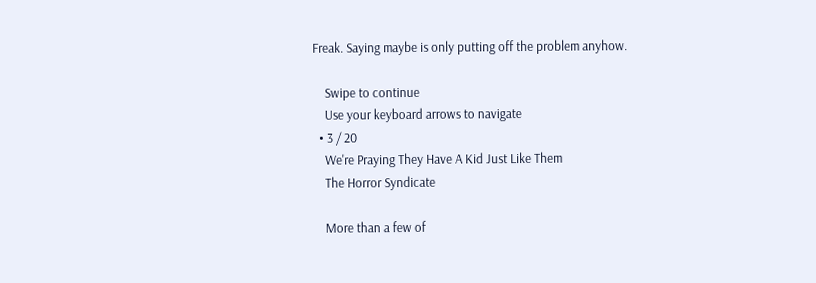Freak. Saying maybe is only putting off the problem anyhow.

    Swipe to continue
    Use your keyboard arrows to navigate
  • 3 / 20
    We're Praying They Have A Kid Just Like Them
    The Horror Syndicate

    More than a few of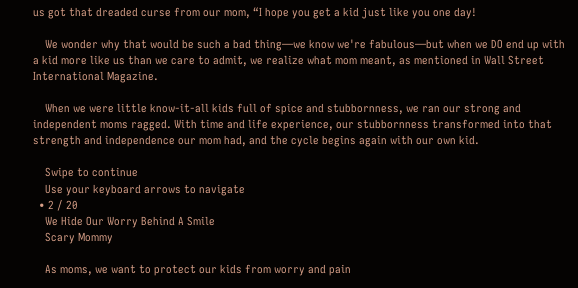us got that dreaded curse from our mom, “I hope you get a kid just like you one day!

    We wonder why that would be such a bad thing—we know we're fabulous—but when we DO end up with a kid more like us than we care to admit, we realize what mom meant, as mentioned in Wall Street International Magazine.

    When we were little know-it-all kids full of spice and stubbornness, we ran our strong and independent moms ragged. With time and life experience, our stubbornness transformed into that strength and independence our mom had, and the cycle begins again with our own kid.

    Swipe to continue
    Use your keyboard arrows to navigate
  • 2 / 20
    We Hide Our Worry Behind A Smile
    Scary Mommy

    As moms, we want to protect our kids from worry and pain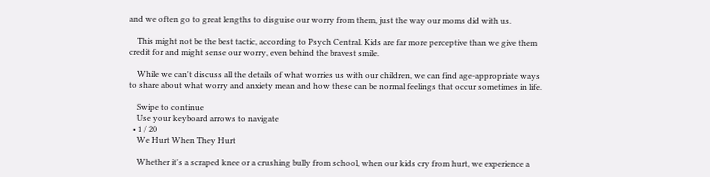and we often go to great lengths to disguise our worry from them, just the way our moms did with us.

    This might not be the best tactic, according to Psych Central. Kids are far more perceptive than we give them credit for and might sense our worry, even behind the bravest smile.

    While we can't discuss all the details of what worries us with our children, we can find age-appropriate ways to share about what worry and anxiety mean and how these can be normal feelings that occur sometimes in life.

    Swipe to continue
    Use your keyboard arrows to navigate
  • 1 / 20
    We Hurt When They Hurt

    Whether it's a scraped knee or a crushing bully from school, when our kids cry from hurt, we experience a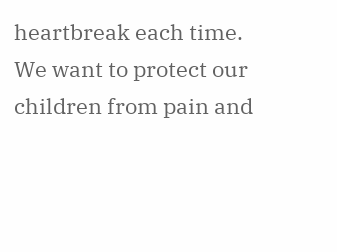heartbreak each time. We want to protect our children from pain and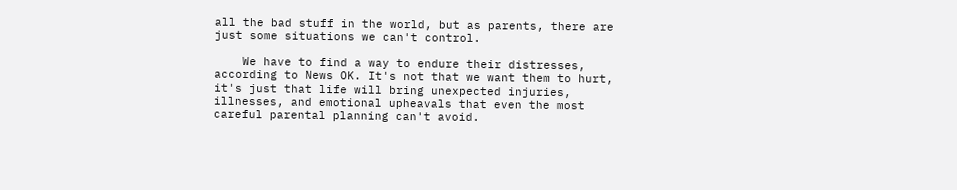all the bad stuff in the world, but as parents, there are just some situations we can't control.

    We have to find a way to endure their distresses, according to News OK. It's not that we want them to hurt, it's just that life will bring unexpected injuries, illnesses, and emotional upheavals that even the most careful parental planning can't avoid.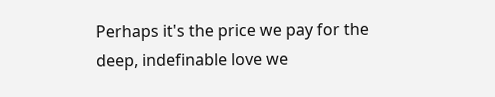Perhaps it's the price we pay for the deep, indefinable love we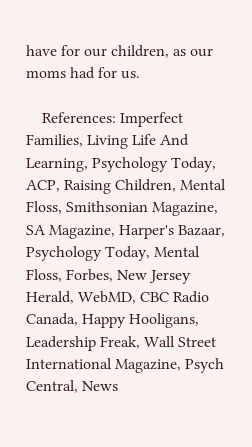have for our children, as our moms had for us.

    References: Imperfect Families, Living Life And Learning, Psychology Today, ACP, Raising Children, Mental Floss, Smithsonian Magazine, SA Magazine, Harper's Bazaar, Psychology Today, Mental Floss, Forbes, New Jersey Herald, WebMD, CBC Radio Canada, Happy Hooligans, Leadership Freak, Wall Street International Magazine, Psych Central, News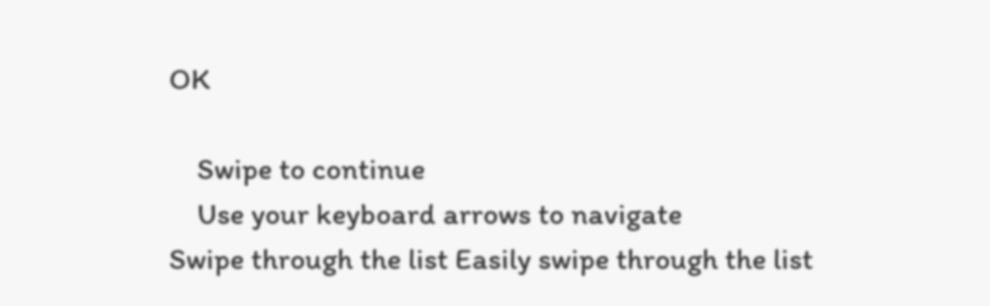OK

    Swipe to continue
    Use your keyboard arrows to navigate
Swipe through the list Easily swipe through the list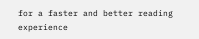for a faster and better reading experience